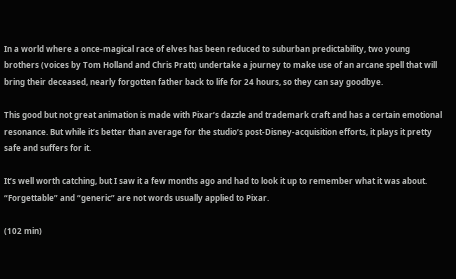In a world where a once-magical race of elves has been reduced to suburban predictability, two young brothers (voices by Tom Holland and Chris Pratt) undertake a journey to make use of an arcane spell that will bring their deceased, nearly forgotten father back to life for 24 hours, so they can say goodbye.

This good but not great animation is made with Pixar’s dazzle and trademark craft and has a certain emotional resonance. But while it’s better than average for the studio’s post-Disney-acquisition efforts, it plays it pretty safe and suffers for it.

It’s well worth catching, but I saw it a few months ago and had to look it up to remember what it was about. “Forgettable” and “generic” are not words usually applied to Pixar.

(102 min)